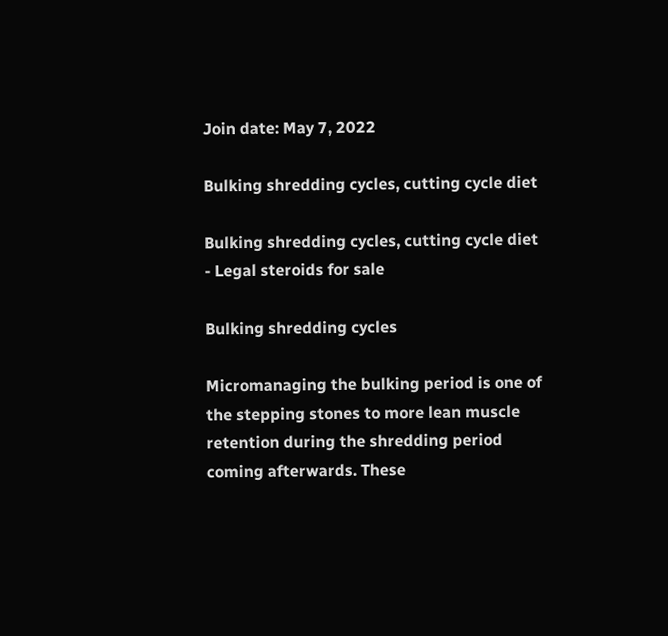Join date: May 7, 2022

Bulking shredding cycles, cutting cycle diet

Bulking shredding cycles, cutting cycle diet - Legal steroids for sale

Bulking shredding cycles

Micromanaging the bulking period is one of the stepping stones to more lean muscle retention during the shredding period coming afterwards. These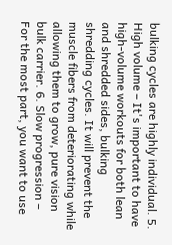bulking cycles are highly individual. 5. High volume – It's important to have high-volume workouts for both lean and shredded sides, bulking shredding cycles. It will prevent the muscle fibers from deteriorating while allowing them to grow, pure vision bulk carrier. 6. Slow progression – For the most part, you want to use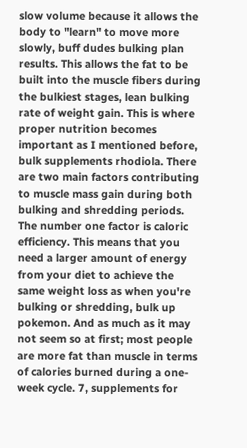slow volume because it allows the body to "learn" to move more slowly, buff dudes bulking plan results. This allows the fat to be built into the muscle fibers during the bulkiest stages, lean bulking rate of weight gain. This is where proper nutrition becomes important as I mentioned before, bulk supplements rhodiola. There are two main factors contributing to muscle mass gain during both bulking and shredding periods. The number one factor is caloric efficiency. This means that you need a larger amount of energy from your diet to achieve the same weight loss as when you're bulking or shredding, bulk up pokemon. And as much as it may not seem so at first; most people are more fat than muscle in terms of calories burned during a one-week cycle. 7, supplements for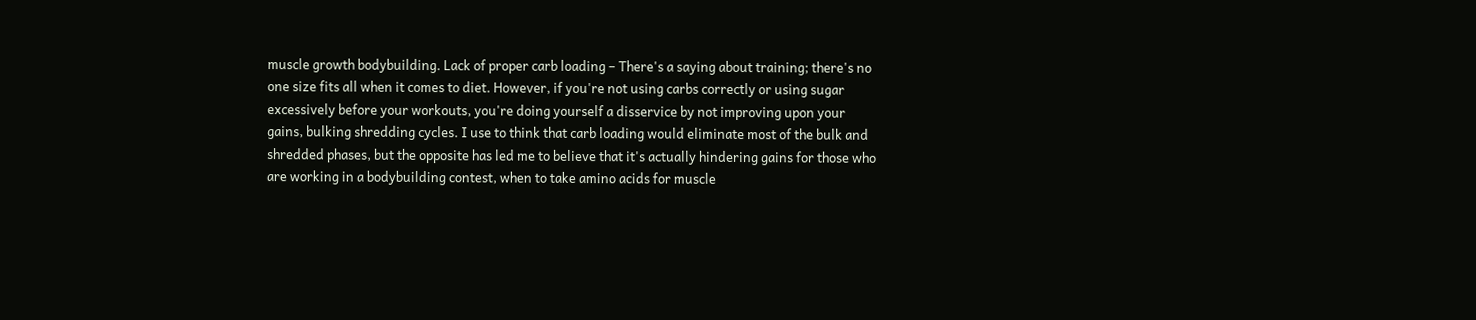muscle growth bodybuilding. Lack of proper carb loading – There's a saying about training; there's no one size fits all when it comes to diet. However, if you're not using carbs correctly or using sugar excessively before your workouts, you're doing yourself a disservice by not improving upon your gains, bulking shredding cycles. I use to think that carb loading would eliminate most of the bulk and shredded phases, but the opposite has led me to believe that it's actually hindering gains for those who are working in a bodybuilding contest, when to take amino acids for muscle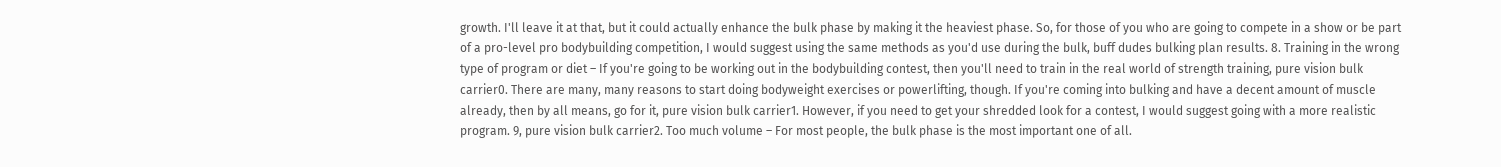growth. I'll leave it at that, but it could actually enhance the bulk phase by making it the heaviest phase. So, for those of you who are going to compete in a show or be part of a pro-level pro bodybuilding competition, I would suggest using the same methods as you'd use during the bulk, buff dudes bulking plan results. 8. Training in the wrong type of program or diet – If you're going to be working out in the bodybuilding contest, then you'll need to train in the real world of strength training, pure vision bulk carrier0. There are many, many reasons to start doing bodyweight exercises or powerlifting, though. If you're coming into bulking and have a decent amount of muscle already, then by all means, go for it, pure vision bulk carrier1. However, if you need to get your shredded look for a contest, I would suggest going with a more realistic program. 9, pure vision bulk carrier2. Too much volume – For most people, the bulk phase is the most important one of all.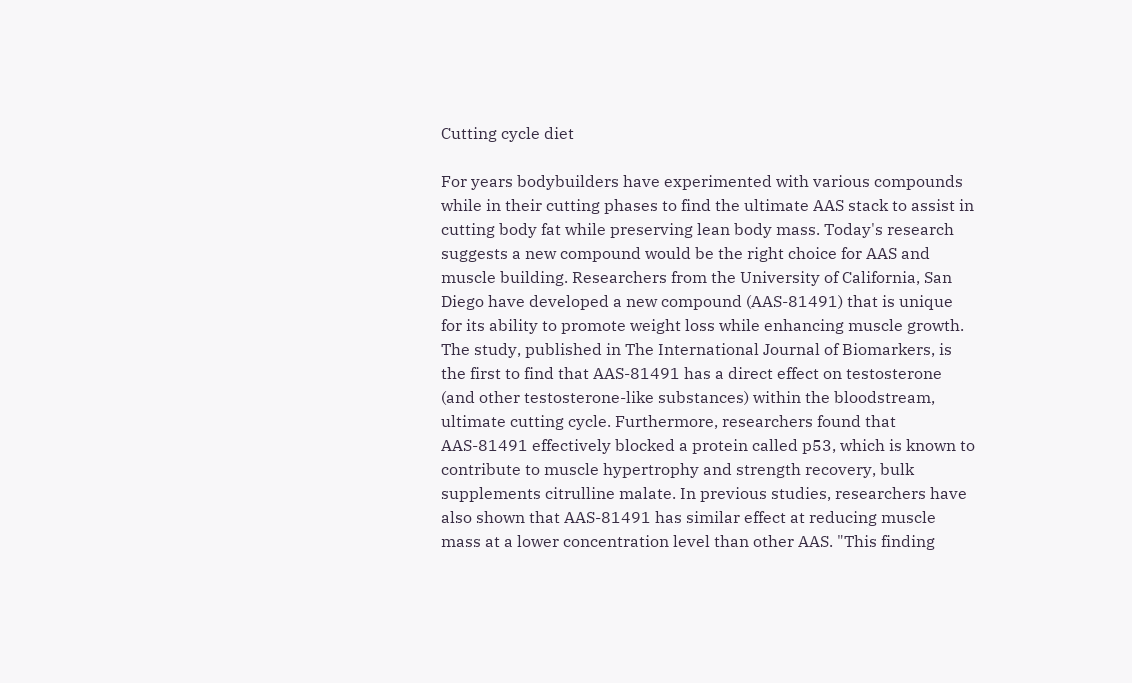Cutting cycle diet

For years bodybuilders have experimented with various compounds while in their cutting phases to find the ultimate AAS stack to assist in cutting body fat while preserving lean body mass. Today's research suggests a new compound would be the right choice for AAS and muscle building. Researchers from the University of California, San Diego have developed a new compound (AAS-81491) that is unique for its ability to promote weight loss while enhancing muscle growth. The study, published in The International Journal of Biomarkers, is the first to find that AAS-81491 has a direct effect on testosterone (and other testosterone-like substances) within the bloodstream, ultimate cutting cycle. Furthermore, researchers found that AAS-81491 effectively blocked a protein called p53, which is known to contribute to muscle hypertrophy and strength recovery, bulk supplements citrulline malate. In previous studies, researchers have also shown that AAS-81491 has similar effect at reducing muscle mass at a lower concentration level than other AAS. "This finding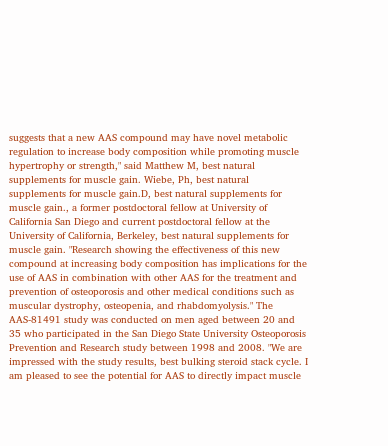suggests that a new AAS compound may have novel metabolic regulation to increase body composition while promoting muscle hypertrophy or strength," said Matthew M, best natural supplements for muscle gain. Wiebe, Ph, best natural supplements for muscle gain.D, best natural supplements for muscle gain., a former postdoctoral fellow at University of California San Diego and current postdoctoral fellow at the University of California, Berkeley, best natural supplements for muscle gain. "Research showing the effectiveness of this new compound at increasing body composition has implications for the use of AAS in combination with other AAS for the treatment and prevention of osteoporosis and other medical conditions such as muscular dystrophy, osteopenia, and rhabdomyolysis." The AAS-81491 study was conducted on men aged between 20 and 35 who participated in the San Diego State University Osteoporosis Prevention and Research study between 1998 and 2008. "We are impressed with the study results, best bulking steroid stack cycle. I am pleased to see the potential for AAS to directly impact muscle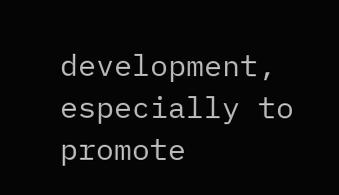development, especially to promote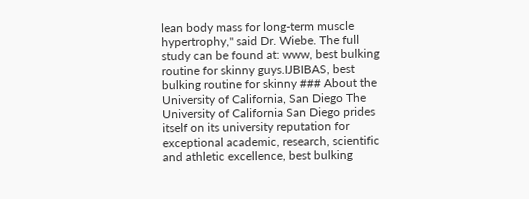lean body mass for long-term muscle hypertrophy," said Dr. Wiebe. The full study can be found at: www, best bulking routine for skinny guys.IJBIBAS, best bulking routine for skinny ### About the University of California, San Diego The University of California San Diego prides itself on its university reputation for exceptional academic, research, scientific and athletic excellence, best bulking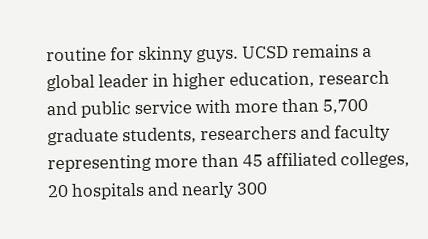routine for skinny guys. UCSD remains a global leader in higher education, research and public service with more than 5,700 graduate students, researchers and faculty representing more than 45 affiliated colleges, 20 hospitals and nearly 300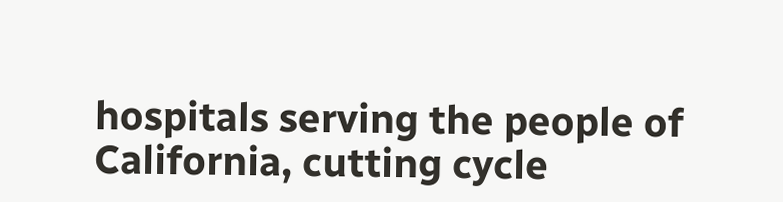hospitals serving the people of California, cutting cycle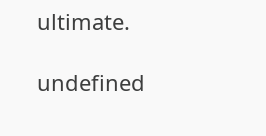ultimate.

undefined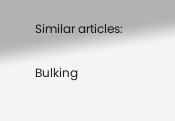Similar articles:

Bulking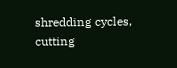shredding cycles, cutting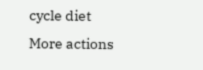cycle diet
More actions